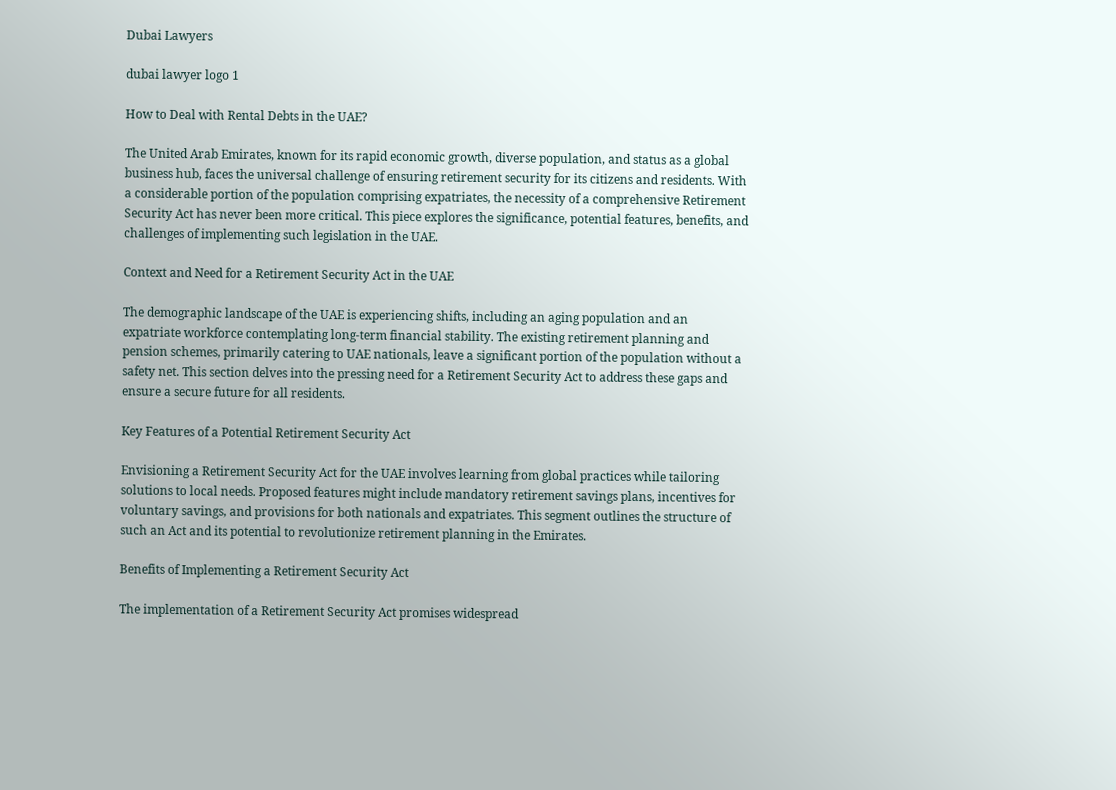Dubai Lawyers

dubai lawyer logo 1

How to Deal with Rental Debts in the UAE?

The United Arab Emirates, known for its rapid economic growth, diverse population, and status as a global business hub, faces the universal challenge of ensuring retirement security for its citizens and residents. With a considerable portion of the population comprising expatriates, the necessity of a comprehensive Retirement Security Act has never been more critical. This piece explores the significance, potential features, benefits, and challenges of implementing such legislation in the UAE.

Context and Need for a Retirement Security Act in the UAE

The demographic landscape of the UAE is experiencing shifts, including an aging population and an expatriate workforce contemplating long-term financial stability. The existing retirement planning and pension schemes, primarily catering to UAE nationals, leave a significant portion of the population without a safety net. This section delves into the pressing need for a Retirement Security Act to address these gaps and ensure a secure future for all residents.

Key Features of a Potential Retirement Security Act

Envisioning a Retirement Security Act for the UAE involves learning from global practices while tailoring solutions to local needs. Proposed features might include mandatory retirement savings plans, incentives for voluntary savings, and provisions for both nationals and expatriates. This segment outlines the structure of such an Act and its potential to revolutionize retirement planning in the Emirates.

Benefits of Implementing a Retirement Security Act

The implementation of a Retirement Security Act promises widespread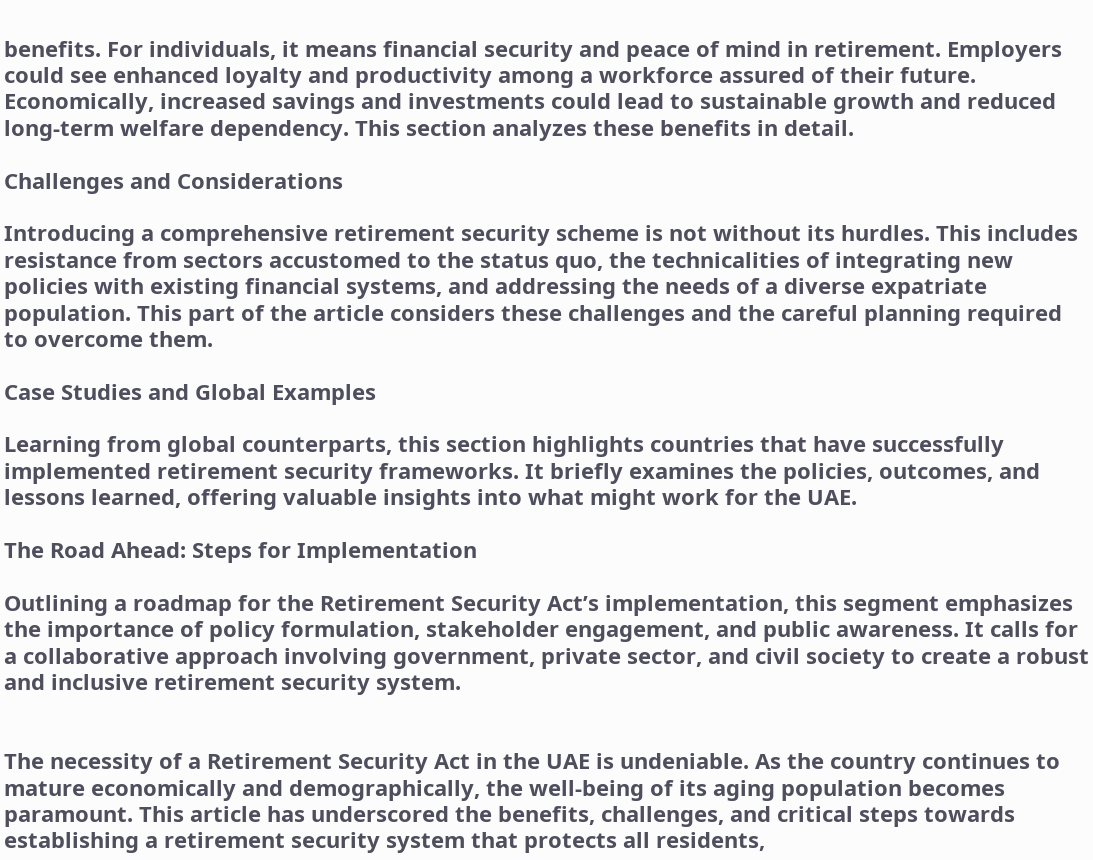benefits. For individuals, it means financial security and peace of mind in retirement. Employers could see enhanced loyalty and productivity among a workforce assured of their future. Economically, increased savings and investments could lead to sustainable growth and reduced long-term welfare dependency. This section analyzes these benefits in detail.

Challenges and Considerations

Introducing a comprehensive retirement security scheme is not without its hurdles. This includes resistance from sectors accustomed to the status quo, the technicalities of integrating new policies with existing financial systems, and addressing the needs of a diverse expatriate population. This part of the article considers these challenges and the careful planning required to overcome them.

Case Studies and Global Examples

Learning from global counterparts, this section highlights countries that have successfully implemented retirement security frameworks. It briefly examines the policies, outcomes, and lessons learned, offering valuable insights into what might work for the UAE.

The Road Ahead: Steps for Implementation

Outlining a roadmap for the Retirement Security Act’s implementation, this segment emphasizes the importance of policy formulation, stakeholder engagement, and public awareness. It calls for a collaborative approach involving government, private sector, and civil society to create a robust and inclusive retirement security system.


The necessity of a Retirement Security Act in the UAE is undeniable. As the country continues to mature economically and demographically, the well-being of its aging population becomes paramount. This article has underscored the benefits, challenges, and critical steps towards establishing a retirement security system that protects all residents,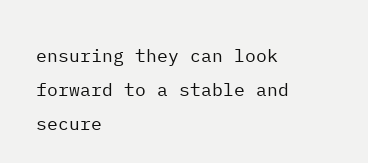ensuring they can look forward to a stable and secure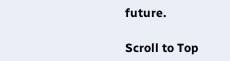future.

Scroll to Top